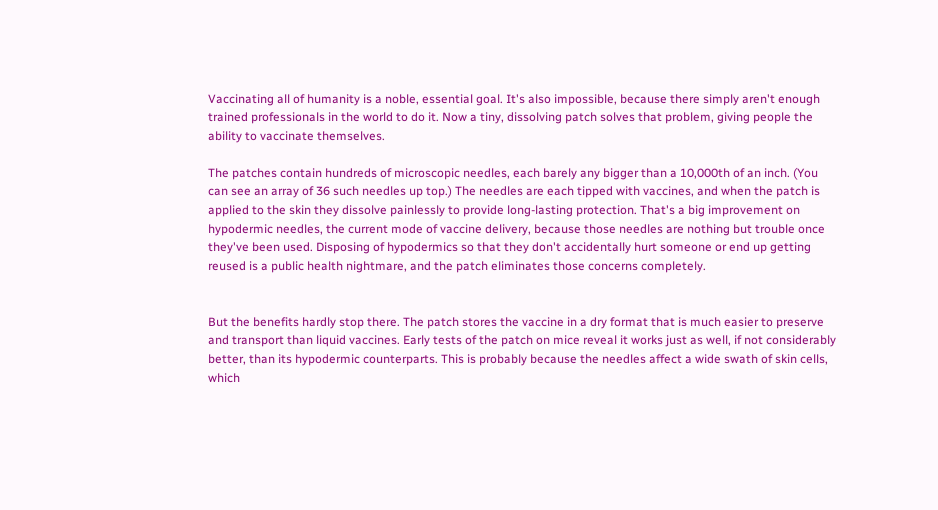Vaccinating all of humanity is a noble, essential goal. It's also impossible, because there simply aren't enough trained professionals in the world to do it. Now a tiny, dissolving patch solves that problem, giving people the ability to vaccinate themselves.

The patches contain hundreds of microscopic needles, each barely any bigger than a 10,000th of an inch. (You can see an array of 36 such needles up top.) The needles are each tipped with vaccines, and when the patch is applied to the skin they dissolve painlessly to provide long-lasting protection. That's a big improvement on hypodermic needles, the current mode of vaccine delivery, because those needles are nothing but trouble once they've been used. Disposing of hypodermics so that they don't accidentally hurt someone or end up getting reused is a public health nightmare, and the patch eliminates those concerns completely.


But the benefits hardly stop there. The patch stores the vaccine in a dry format that is much easier to preserve and transport than liquid vaccines. Early tests of the patch on mice reveal it works just as well, if not considerably better, than its hypodermic counterparts. This is probably because the needles affect a wide swath of skin cells, which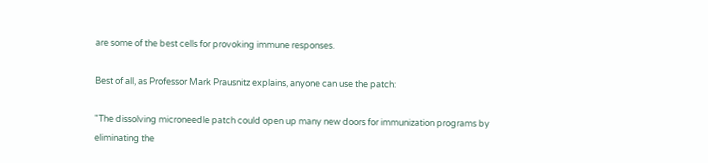are some of the best cells for provoking immune responses.

Best of all, as Professor Mark Prausnitz explains, anyone can use the patch:

"The dissolving microneedle patch could open up many new doors for immunization programs by eliminating the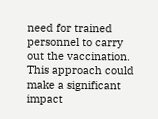need for trained personnel to carry out the vaccination. This approach could make a significant impact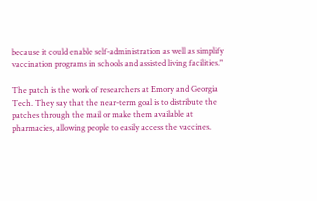because it could enable self-administration as well as simplify vaccination programs in schools and assisted living facilities."

The patch is the work of researchers at Emory and Georgia Tech. They say that the near-term goal is to distribute the patches through the mail or make them available at pharmacies, allowing people to easily access the vaccines.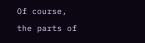Of course, the parts of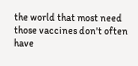the world that most need those vaccines don't often have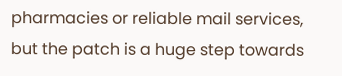pharmacies or reliable mail services, but the patch is a huge step towards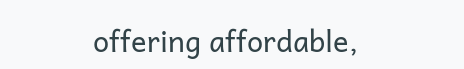offering affordable,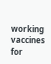working vaccines for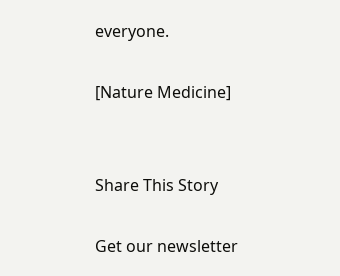everyone.

[Nature Medicine]


Share This Story

Get our newsletter